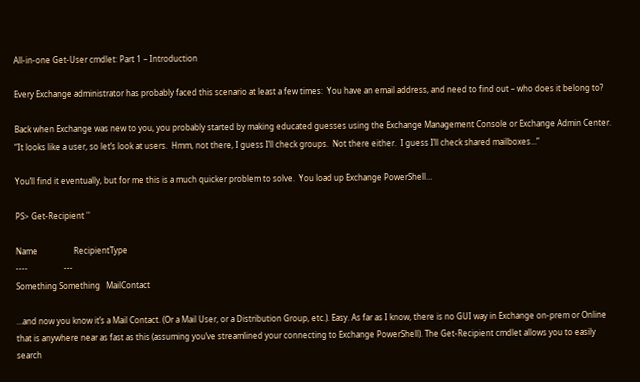All-in-one Get-User cmdlet: Part 1 – Introduction

Every Exchange administrator has probably faced this scenario at least a few times:  You have an email address, and need to find out – who does it belong to?

Back when Exchange was new to you, you probably started by making educated guesses using the Exchange Management Console or Exchange Admin Center.  “It looks like a user, so let’s look at users.  Hmm, not there, I guess I’ll check groups.  Not there either.  I guess I’ll check shared mailboxes…”

You’ll find it eventually, but for me this is a much quicker problem to solve.  You load up Exchange PowerShell…

PS> Get-Recipient ''

Name                  RecipientType
----                  ---
Something Something   MailContact

…and now you know it’s a Mail Contact. (Or a Mail User, or a Distribution Group, etc.). Easy. As far as I know, there is no GUI way in Exchange on-prem or Online that is anywhere near as fast as this (assuming you’ve streamlined your connecting to Exchange PowerShell). The Get-Recipient cmdlet allows you to easily search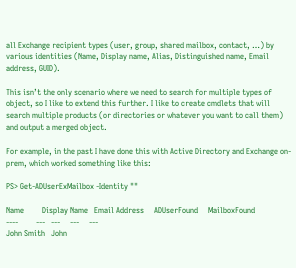all Exchange recipient types (user, group, shared mailbox, contact, …) by various identities (Name, Display name, Alias, Distinguished name, Email address, GUID).

This isn’t the only scenario where we need to search for multiple types of object, so I like to extend this further. I like to create cmdlets that will search multiple products (or directories or whatever you want to call them) and output a merged object.

For example, in the past I have done this with Active Directory and Exchange on-prem, which worked something like this:

PS> Get-ADUserExMailbox -Identity ""

Name         Display Name   Email Address     ADUserFound     MailboxFound
----         ---   ---     ---     ---
John Smith   John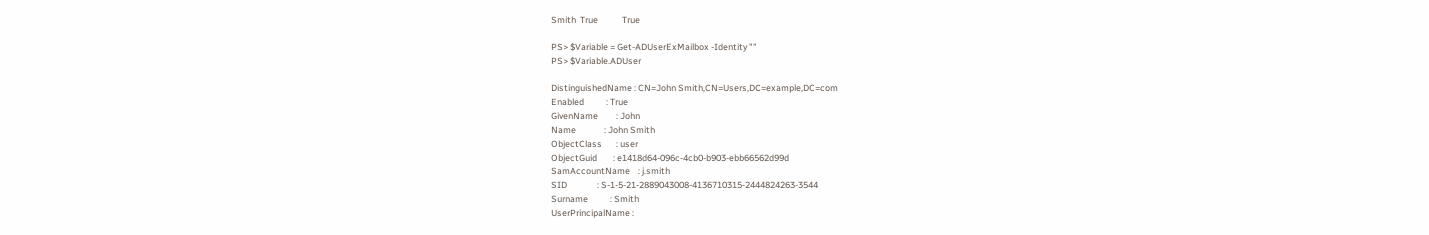Smith  True            True

PS> $Variable = Get-ADUserExMailbox -Identity ""
PS> $Variable.ADUser

DistinguishedName : CN=John Smith,CN=Users,DC=example,DC=com
Enabled           : True
GivenName         : John
Name              : John Smith
ObjectClass       : user
ObjectGuid        : e1418d64-096c-4cb0-b903-ebb66562d99d
SamAccountName    : j.smith
SID               : S-1-5-21-2889043008-4136710315-2444824263-3544
Surname           : Smith
UserPrincipalName :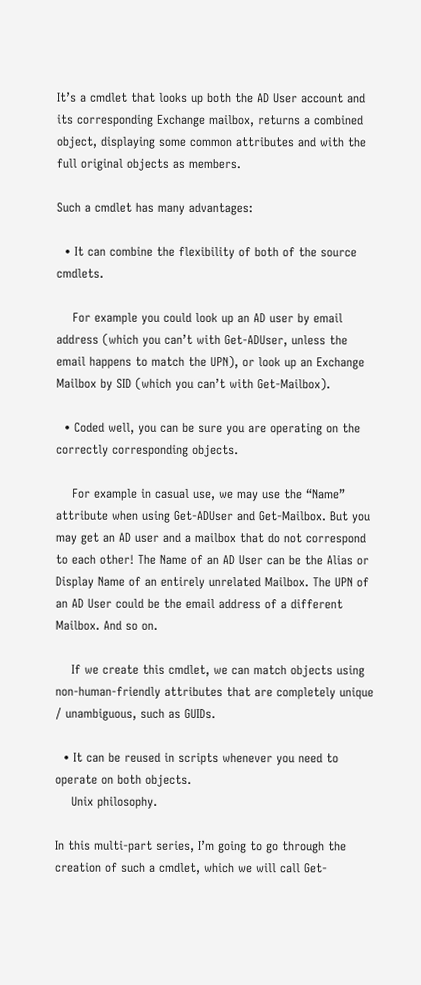It’s a cmdlet that looks up both the AD User account and its corresponding Exchange mailbox, returns a combined object, displaying some common attributes and with the full original objects as members.

Such a cmdlet has many advantages:

  • It can combine the flexibility of both of the source cmdlets.

    For example you could look up an AD user by email address (which you can’t with Get-ADUser, unless the email happens to match the UPN), or look up an Exchange Mailbox by SID (which you can’t with Get-Mailbox).

  • Coded well, you can be sure you are operating on the correctly corresponding objects.

    For example in casual use, we may use the “Name” attribute when using Get-ADUser and Get-Mailbox. But you may get an AD user and a mailbox that do not correspond to each other! The Name of an AD User can be the Alias or Display Name of an entirely unrelated Mailbox. The UPN of an AD User could be the email address of a different Mailbox. And so on.

    If we create this cmdlet, we can match objects using non-human-friendly attributes that are completely unique / unambiguous, such as GUIDs.

  • It can be reused in scripts whenever you need to operate on both objects.
    Unix philosophy.

In this multi-part series, I’m going to go through the creation of such a cmdlet, which we will call Get-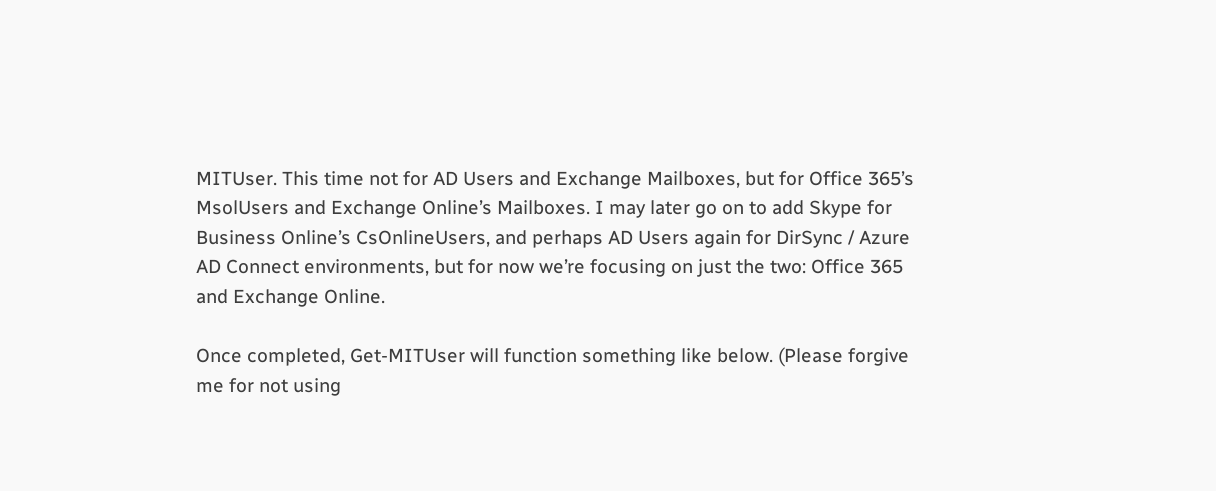MITUser. This time not for AD Users and Exchange Mailboxes, but for Office 365’s MsolUsers and Exchange Online’s Mailboxes. I may later go on to add Skype for Business Online’s CsOnlineUsers, and perhaps AD Users again for DirSync / Azure AD Connect environments, but for now we’re focusing on just the two: Office 365 and Exchange Online.

Once completed, Get-MITUser will function something like below. (Please forgive me for not using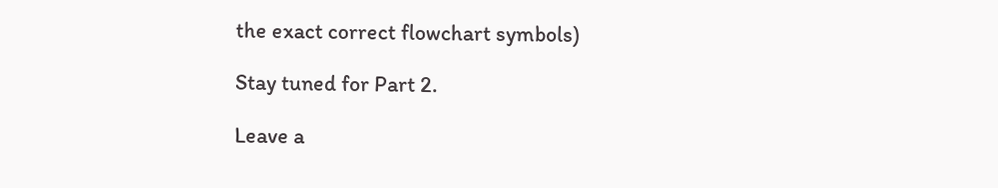the exact correct flowchart symbols)

Stay tuned for Part 2.

Leave a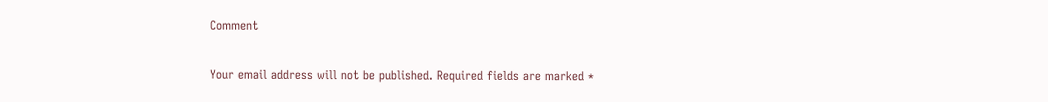Comment

Your email address will not be published. Required fields are marked *